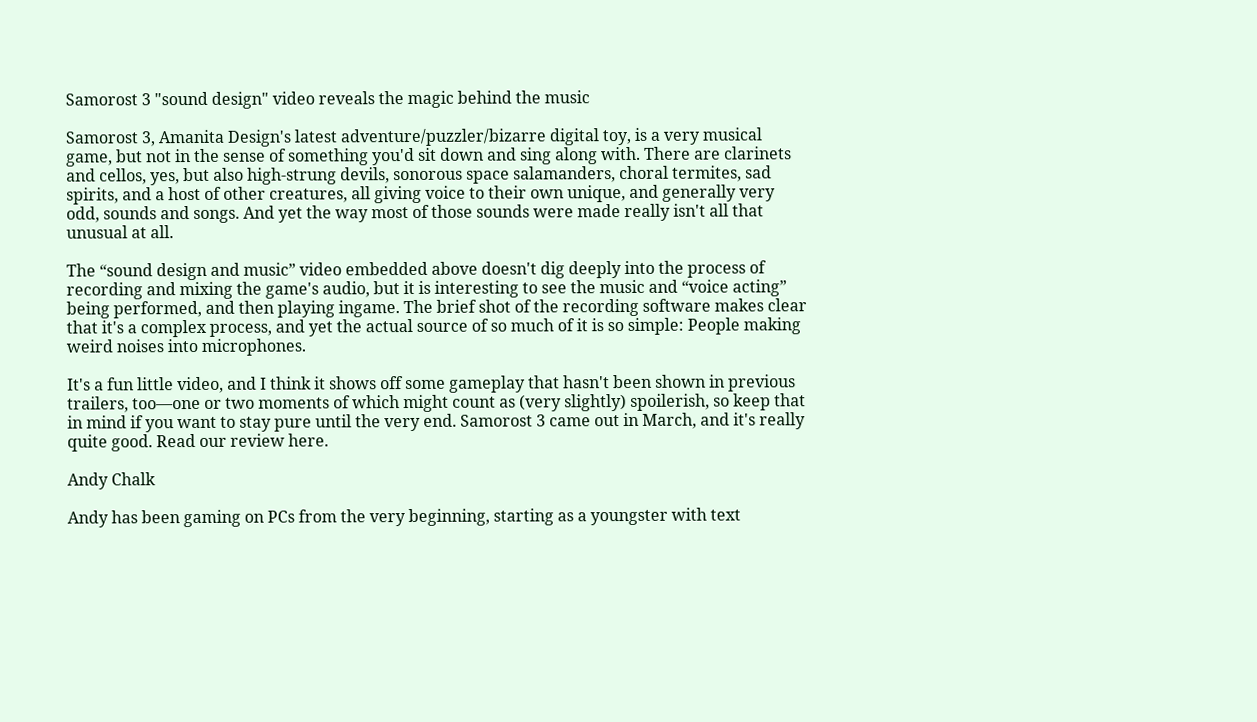Samorost 3 "sound design" video reveals the magic behind the music

Samorost 3, Amanita Design's latest adventure/puzzler/bizarre digital toy, is a very musical game, but not in the sense of something you'd sit down and sing along with. There are clarinets and cellos, yes, but also high-strung devils, sonorous space salamanders, choral termites, sad spirits, and a host of other creatures, all giving voice to their own unique, and generally very odd, sounds and songs. And yet the way most of those sounds were made really isn't all that unusual at all.

The “sound design and music” video embedded above doesn't dig deeply into the process of recording and mixing the game's audio, but it is interesting to see the music and “voice acting” being performed, and then playing ingame. The brief shot of the recording software makes clear that it's a complex process, and yet the actual source of so much of it is so simple: People making weird noises into microphones.

It's a fun little video, and I think it shows off some gameplay that hasn't been shown in previous trailers, too—one or two moments of which might count as (very slightly) spoilerish, so keep that in mind if you want to stay pure until the very end. Samorost 3 came out in March, and it's really quite good. Read our review here.

Andy Chalk

Andy has been gaming on PCs from the very beginning, starting as a youngster with text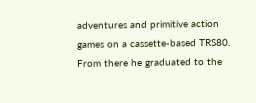adventures and primitive action games on a cassette-based TRS80. From there he graduated to the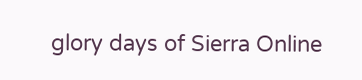glory days of Sierra Online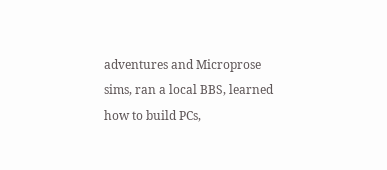adventures and Microprose sims, ran a local BBS, learned how to build PCs,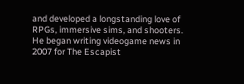and developed a longstanding love of RPGs, immersive sims, and shooters. He began writing videogame news in 2007 for The Escapist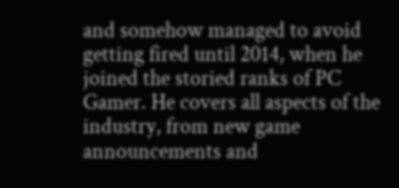and somehow managed to avoid getting fired until 2014, when he joined the storied ranks of PC Gamer. He covers all aspects of the industry, from new game announcements and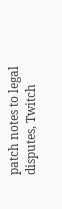patch notes to legal disputes, Twitch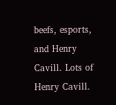beefs, esports, and Henry Cavill. Lots of Henry Cavill.